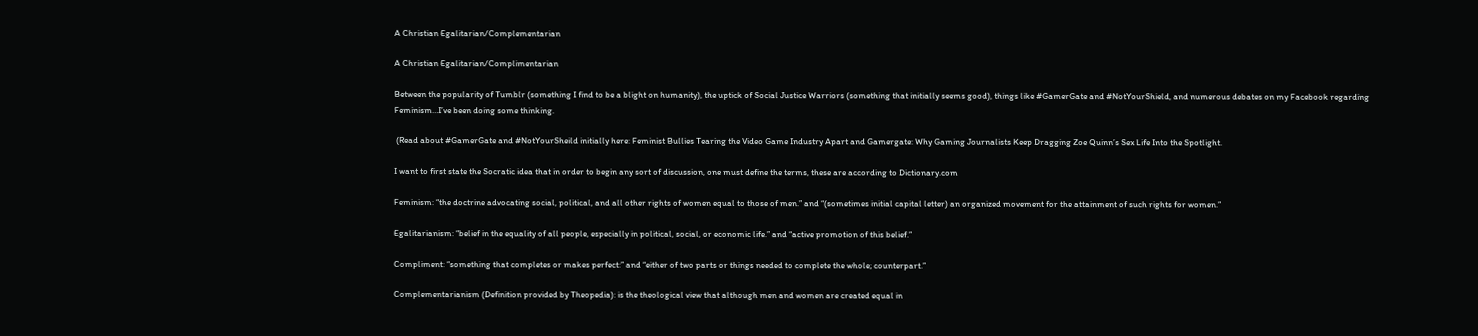A Christian Egalitarian/Complementarian

A Christian Egalitarian/Complimentarian

Between the popularity of Tumblr (something I find to be a blight on humanity), the uptick of Social Justice Warriors (something that initially seems good), things like #GamerGate and #NotYourShield, and numerous debates on my Facebook regarding Feminism…I’ve been doing some thinking.

 (Read about #GamerGate and #NotYourSheild initially here: Feminist Bullies Tearing the Video Game Industry Apart and Gamergate: Why Gaming Journalists Keep Dragging Zoe Quinn’s Sex Life Into the Spotlight.

I want to first state the Socratic idea that in order to begin any sort of discussion, one must define the terms, these are according to Dictionary.com

Feminism: “the doctrine advocating social, political, and all other rights of women equal to those of men.” and “(sometimes initial capital letter) an organized movement for the attainment of such rights for women.”

Egalitarianism: “belief in the equality of all people, especially in political, social, or economic life.” and “active promotion of this belief.”

Compliment: “something that completes or makes perfect:” and “either of two parts or things needed to complete the whole; counterpart.”

Complementarianism (Definition provided by Theopedia): is the theological view that although men and women are created equal in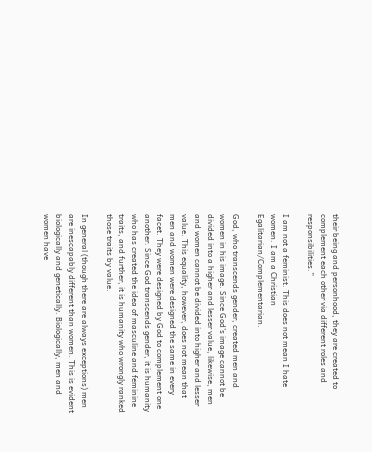their being and personhood, they are created to complement each other via different roles and responsibilities.”

I am not a feminist. This does not mean I hate women. I am a Christian Egalitarian/Complementarian.

God, who transcends gender, created men and women in his image. Since God’s image cannot be divided into a higher and lesser value, likewise, men and women cannot be divided into higher and lesser value. This equality, however, does not mean that men and women were designed the same in every facet. They were designed by God to complement one another. Since God transcends gender, it is humanity who has created the idea of masculine and feminine traits, and further, it is humanity who wrongly ranked those traits by value.

In general (though there are always exceptions) men are inescapably different than women. This is evident biologically and genetically. Biologically, men and women have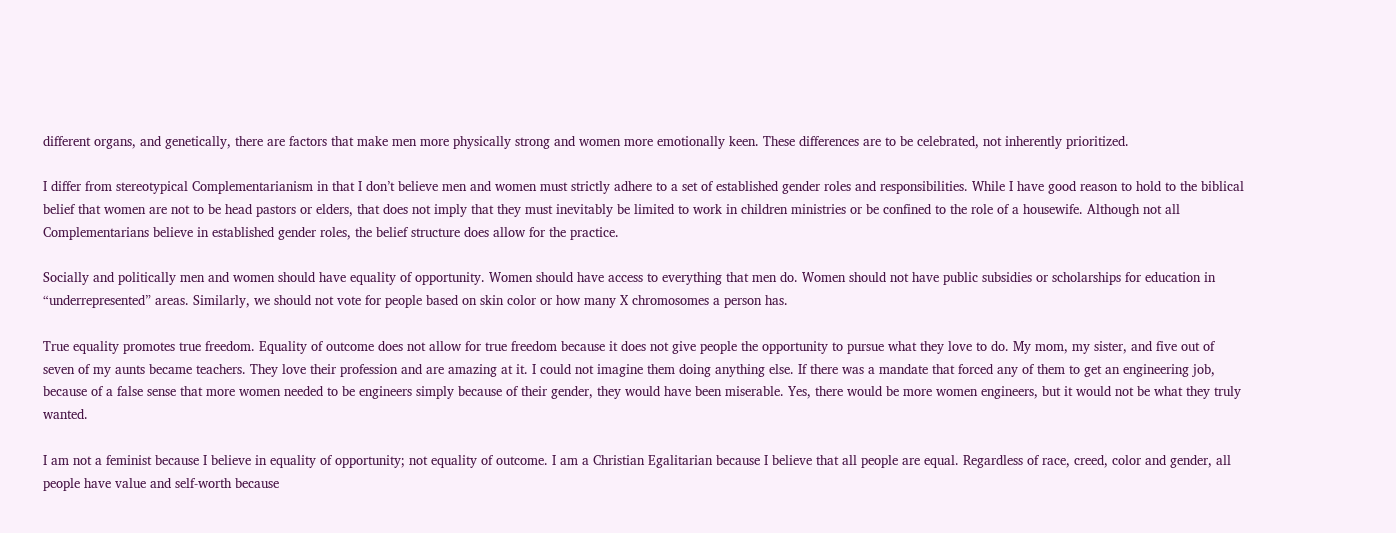different organs, and genetically, there are factors that make men more physically strong and women more emotionally keen. These differences are to be celebrated, not inherently prioritized.

I differ from stereotypical Complementarianism in that I don’t believe men and women must strictly adhere to a set of established gender roles and responsibilities. While I have good reason to hold to the biblical belief that women are not to be head pastors or elders, that does not imply that they must inevitably be limited to work in children ministries or be confined to the role of a housewife. Although not all Complementarians believe in established gender roles, the belief structure does allow for the practice.

Socially and politically men and women should have equality of opportunity. Women should have access to everything that men do. Women should not have public subsidies or scholarships for education in “underrepresented” areas. Similarly, we should not vote for people based on skin color or how many X chromosomes a person has.

True equality promotes true freedom. Equality of outcome does not allow for true freedom because it does not give people the opportunity to pursue what they love to do. My mom, my sister, and five out of seven of my aunts became teachers. They love their profession and are amazing at it. I could not imagine them doing anything else. If there was a mandate that forced any of them to get an engineering job, because of a false sense that more women needed to be engineers simply because of their gender, they would have been miserable. Yes, there would be more women engineers, but it would not be what they truly wanted.

I am not a feminist because I believe in equality of opportunity; not equality of outcome. I am a Christian Egalitarian because I believe that all people are equal. Regardless of race, creed, color and gender, all people have value and self-worth because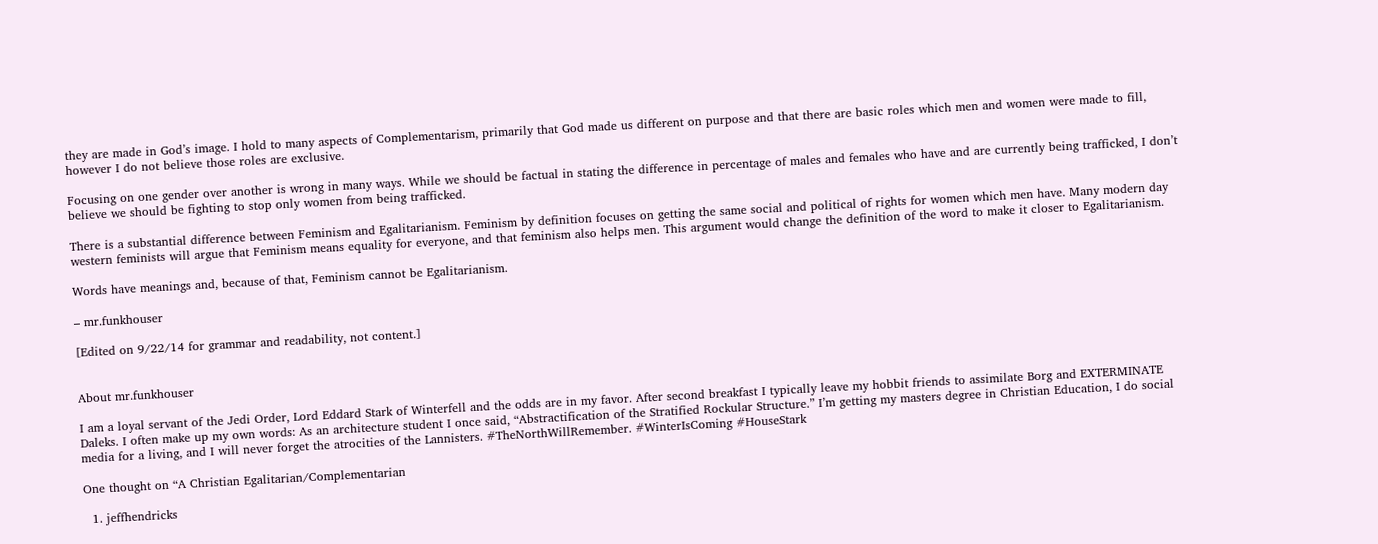they are made in God’s image. I hold to many aspects of Complementarism, primarily that God made us different on purpose and that there are basic roles which men and women were made to fill, however I do not believe those roles are exclusive.

Focusing on one gender over another is wrong in many ways. While we should be factual in stating the difference in percentage of males and females who have and are currently being trafficked, I don’t believe we should be fighting to stop only women from being trafficked.

There is a substantial difference between Feminism and Egalitarianism. Feminism by definition focuses on getting the same social and political of rights for women which men have. Many modern day western feminists will argue that Feminism means equality for everyone, and that feminism also helps men. This argument would change the definition of the word to make it closer to Egalitarianism.

Words have meanings and, because of that, Feminism cannot be Egalitarianism.

– mr.funkhouser

[Edited on 9/22/14 for grammar and readability, not content.]


About mr.funkhouser

I am a loyal servant of the Jedi Order, Lord Eddard Stark of Winterfell and the odds are in my favor. After second breakfast I typically leave my hobbit friends to assimilate Borg and EXTERMINATE Daleks. I often make up my own words: As an architecture student I once said, “Abstractification of the Stratified Rockular Structure.” I’m getting my masters degree in Christian Education, I do social media for a living, and I will never forget the atrocities of the Lannisters. #TheNorthWillRemember. #WinterIsComing #HouseStark

One thought on “A Christian Egalitarian/Complementarian

  1. jeffhendricks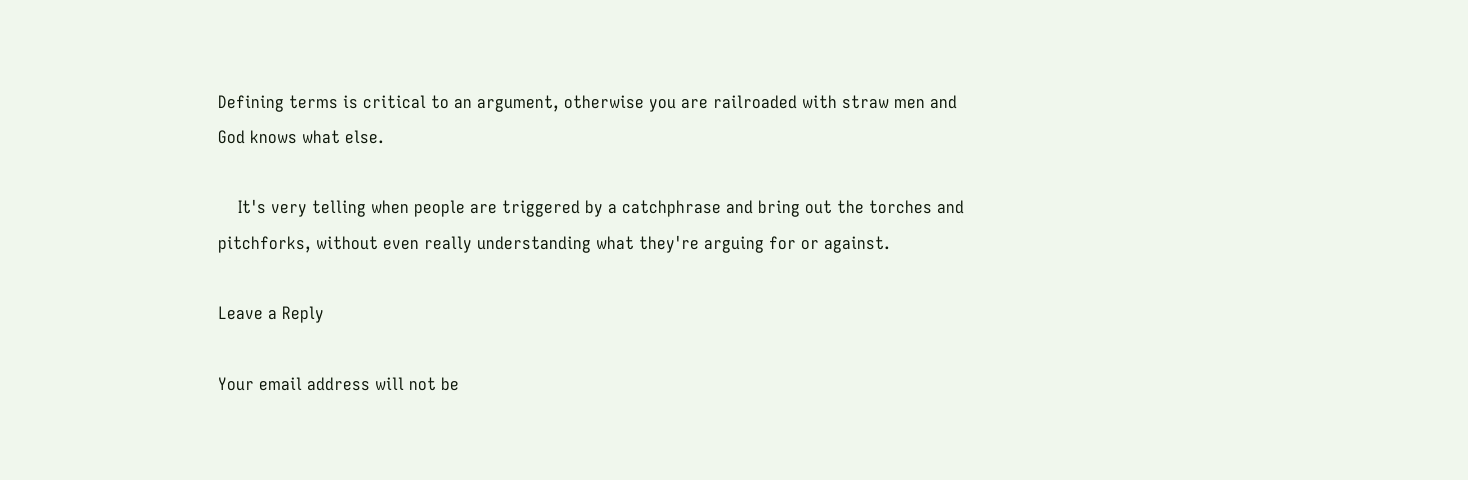Defining terms is critical to an argument, otherwise you are railroaded with straw men and God knows what else.

    It's very telling when people are triggered by a catchphrase and bring out the torches and pitchforks, without even really understanding what they're arguing for or against.

Leave a Reply

Your email address will not be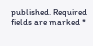published. Required fields are marked *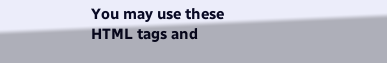You may use these HTML tags and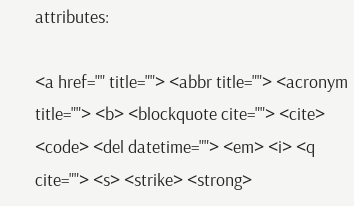attributes:

<a href="" title=""> <abbr title=""> <acronym title=""> <b> <blockquote cite=""> <cite> <code> <del datetime=""> <em> <i> <q cite=""> <s> <strike> <strong>